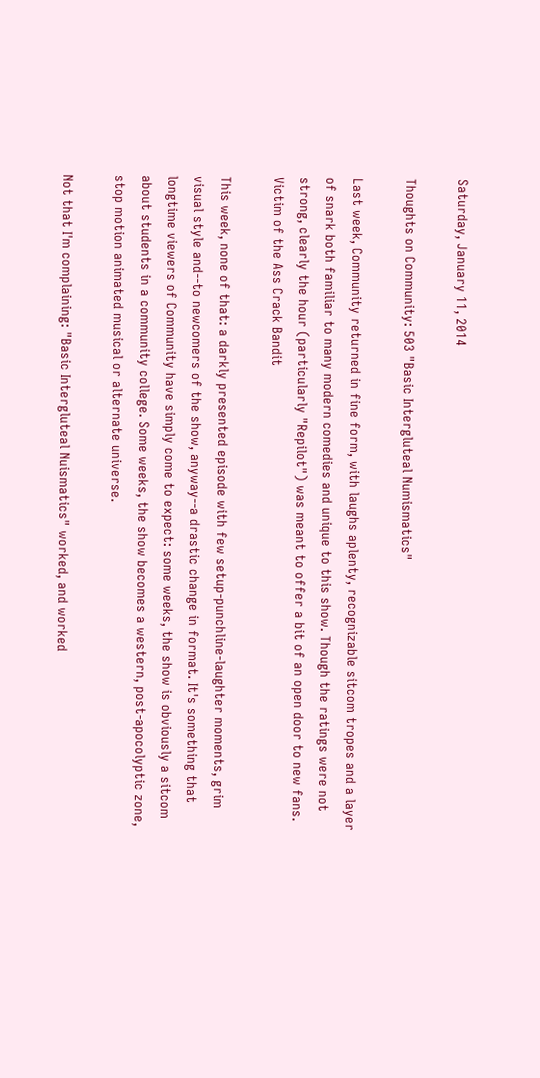Saturday, January 11, 2014

Thoughts on Community: 503 "Basic Intergluteal Numismatics"

Last week, Community returned in fine form, with laughs aplenty, recognizable sitcom tropes and a layer of snark both familiar to many modern comedies and unique to this show. Though the ratings were not strong, clearly the hour (particularly "Repilot") was meant to offer a bit of an open door to new fans.
Victim of the Ass Crack Bandit

This week, none of that: a darkly presented episode with few setup-punchline-laughter moments, grim visual style and--to newcomers of the show, anyway--a drastic change in format. It's something that longtime viewers of Community have simply come to expect: some weeks, the show is obviously a sitcom about students in a community college. Some weeks, the show becomes a western, post-apocolyptic zone, stop motion animated musical or alternate universe.

Not that I'm complaining: "Basic Intergluteal Nuismatics" worked, and worked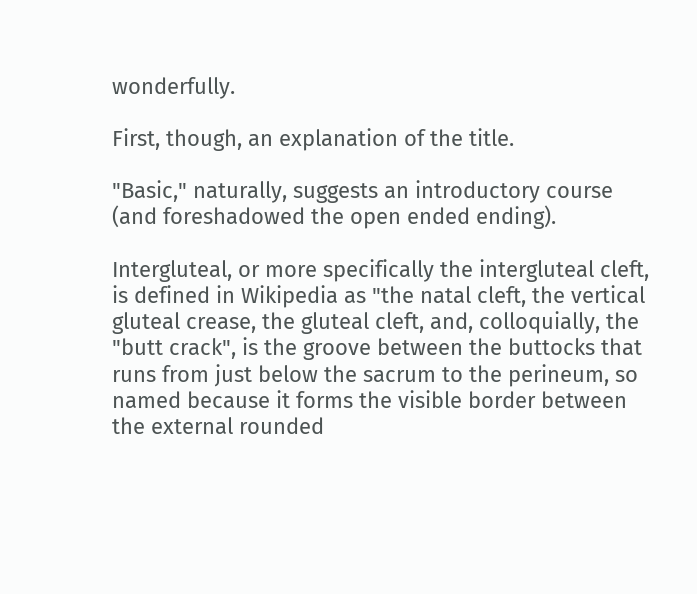wonderfully.

First, though, an explanation of the title.

"Basic," naturally, suggests an introductory course (and foreshadowed the open ended ending).

Intergluteal, or more specifically the intergluteal cleft, is defined in Wikipedia as "the natal cleft, the vertical gluteal crease, the gluteal cleft, and, colloquially, the "butt crack", is the groove between the buttocks that runs from just below the sacrum to the perineum, so named because it forms the visible border between the external rounded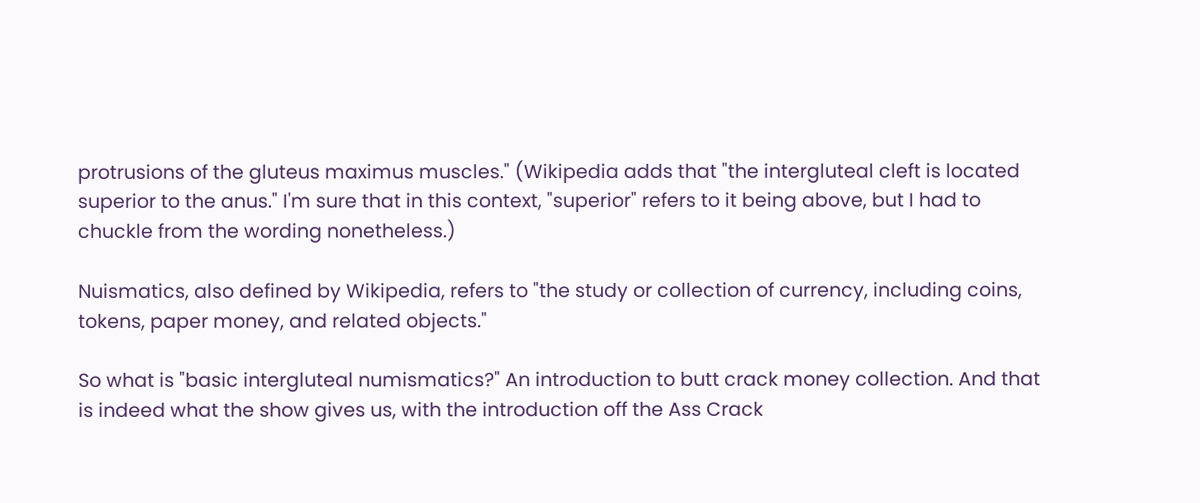protrusions of the gluteus maximus muscles." (Wikipedia adds that "the intergluteal cleft is located superior to the anus." I'm sure that in this context, "superior" refers to it being above, but I had to chuckle from the wording nonetheless.)

Nuismatics, also defined by Wikipedia, refers to "the study or collection of currency, including coins, tokens, paper money, and related objects."

So what is "basic intergluteal numismatics?" An introduction to butt crack money collection. And that is indeed what the show gives us, with the introduction off the Ass Crack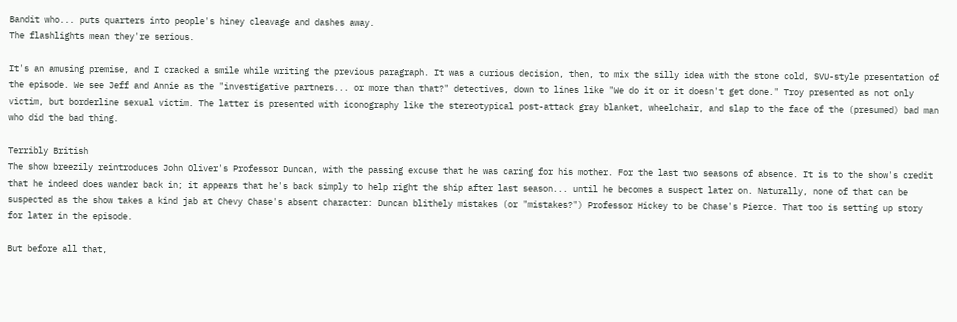Bandit who... puts quarters into people's hiney cleavage and dashes away.
The flashlights mean they're serious.

It's an amusing premise, and I cracked a smile while writing the previous paragraph. It was a curious decision, then, to mix the silly idea with the stone cold, SVU-style presentation of the episode. We see Jeff and Annie as the "investigative partners... or more than that?" detectives, down to lines like "We do it or it doesn't get done." Troy presented as not only victim, but borderline sexual victim. The latter is presented with iconography like the stereotypical post-attack gray blanket, wheelchair, and slap to the face of the (presumed) bad man who did the bad thing.

Terribly British
The show breezily reintroduces John Oliver's Professor Duncan, with the passing excuse that he was caring for his mother. For the last two seasons of absence. It is to the show's credit that he indeed does wander back in; it appears that he's back simply to help right the ship after last season... until he becomes a suspect later on. Naturally, none of that can be suspected as the show takes a kind jab at Chevy Chase's absent character: Duncan blithely mistakes (or "mistakes?") Professor Hickey to be Chase's Pierce. That too is setting up story for later in the episode.

But before all that,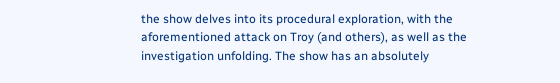the show delves into its procedural exploration, with the aforementioned attack on Troy (and others), as well as the investigation unfolding. The show has an absolutely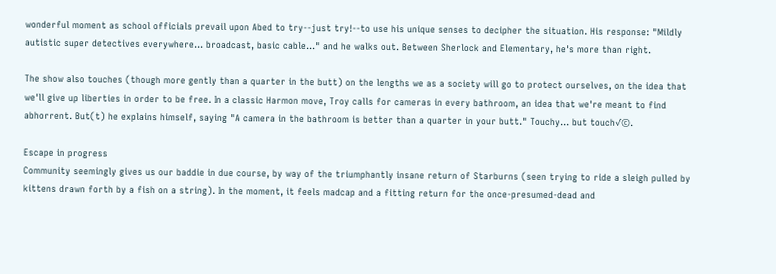wonderful moment as school officials prevail upon Abed to try--just try!--to use his unique senses to decipher the situation. His response: "Mildly autistic super detectives everywhere... broadcast, basic cable..." and he walks out. Between Sherlock and Elementary, he's more than right.

The show also touches (though more gently than a quarter in the butt) on the lengths we as a society will go to protect ourselves, on the idea that we'll give up liberties in order to be free. In a classic Harmon move, Troy calls for cameras in every bathroom, an idea that we're meant to find abhorrent. But(t) he explains himself, saying "A camera in the bathroom is better than a quarter in your butt." Touchy... but touch√©.

Escape in progress
Community seemingly gives us our baddie in due course, by way of the triumphantly insane return of Starburns (seen trying to ride a sleigh pulled by kittens drawn forth by a fish on a string). In the moment, it feels madcap and a fitting return for the once-presumed-dead and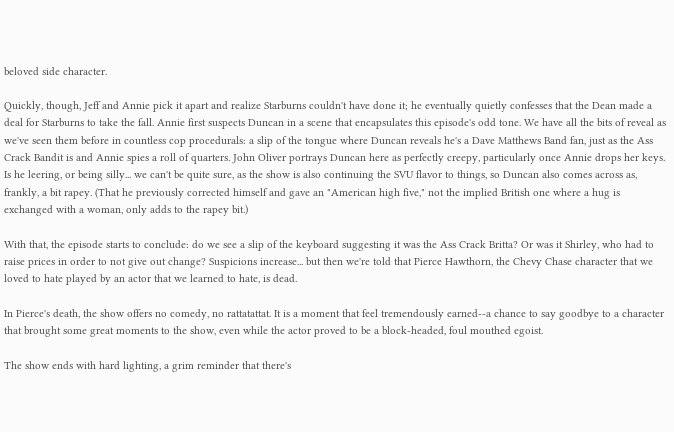beloved side character.

Quickly, though, Jeff and Annie pick it apart and realize Starburns couldn't have done it; he eventually quietly confesses that the Dean made a deal for Starburns to take the fall. Annie first suspects Duncan in a scene that encapsulates this episode's odd tone. We have all the bits of reveal as we've seen them before in countless cop procedurals: a slip of the tongue where Duncan reveals he's a Dave Matthews Band fan, just as the Ass Crack Bandit is and Annie spies a roll of quarters. John Oliver portrays Duncan here as perfectly creepy, particularly once Annie drops her keys. Is he leering, or being silly... we can't be quite sure, as the show is also continuing the SVU flavor to things, so Duncan also comes across as, frankly, a bit rapey. (That he previously corrected himself and gave an "American high five," not the implied British one where a hug is exchanged with a woman, only adds to the rapey bit.)

With that, the episode starts to conclude: do we see a slip of the keyboard suggesting it was the Ass Crack Britta? Or was it Shirley, who had to raise prices in order to not give out change? Suspicions increase... but then we're told that Pierce Hawthorn, the Chevy Chase character that we loved to hate played by an actor that we learned to hate, is dead.

In Pierce's death, the show offers no comedy, no rattatattat. It is a moment that feel tremendously earned--a chance to say goodbye to a character that brought some great moments to the show, even while the actor proved to be a block-headed, foul mouthed egoist.

The show ends with hard lighting, a grim reminder that there's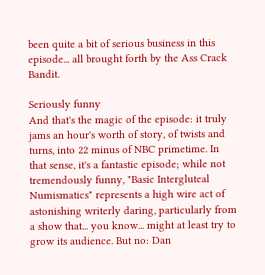been quite a bit of serious business in this episode... all brought forth by the Ass Crack Bandit.

Seriously funny
And that's the magic of the episode: it truly jams an hour's worth of story, of twists and turns, into 22 minus of NBC primetime. In that sense, it's a fantastic episode; while not tremendously funny, "Basic Intergluteal Numismatics" represents a high wire act of astonishing writerly daring, particularly from a show that... you know... might at least try to grow its audience. But no: Dan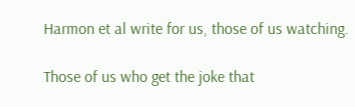Harmon et al write for us, those of us watching.

Those of us who get the joke that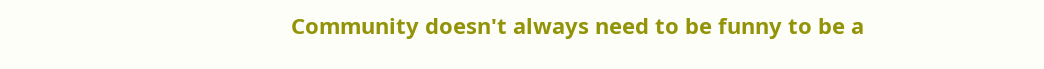Community doesn't always need to be funny to be a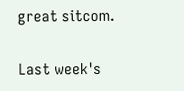great sitcom.

Last week's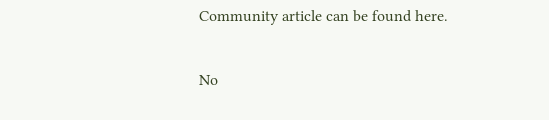Community article can be found here.

No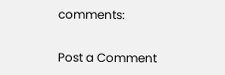comments:

Post a Comment